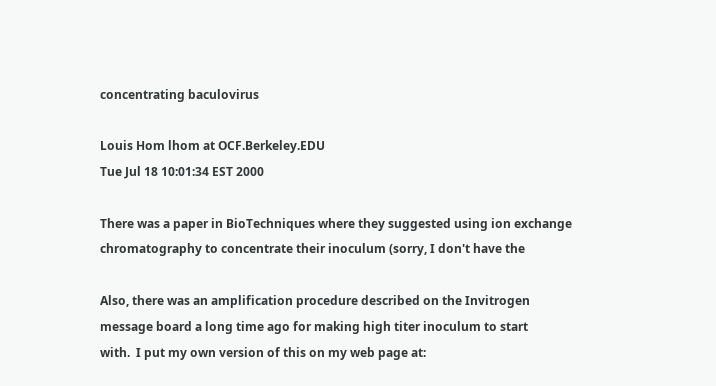concentrating baculovirus

Louis Hom lhom at OCF.Berkeley.EDU
Tue Jul 18 10:01:34 EST 2000

There was a paper in BioTechniques where they suggested using ion exchange
chromatography to concentrate their inoculum (sorry, I don't have the

Also, there was an amplification procedure described on the Invitrogen
message board a long time ago for making high titer inoculum to start
with.  I put my own version of this on my web page at: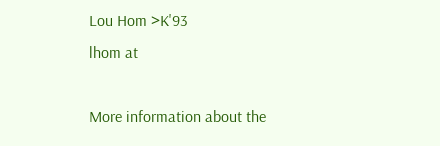Lou Hom >K'93
lhom at

More information about the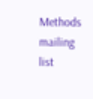Methods mailing list